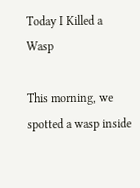Today I Killed a Wasp

This morning, we spotted a wasp inside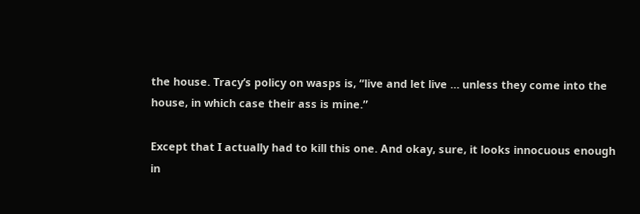the house. Tracy’s policy on wasps is, “live and let live … unless they come into the house, in which case their ass is mine.”

Except that I actually had to kill this one. And okay, sure, it looks innocuous enough in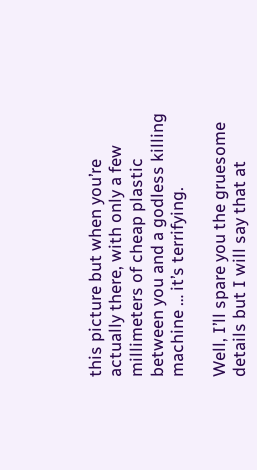this picture but when you’re actually there, with only a few millimeters of cheap plastic between you and a godless killing machine … it’s terrifying.

Well, I’ll spare you the gruesome details but I will say that at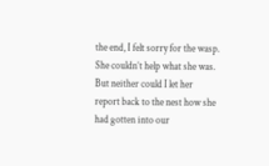the end, I felt sorry for the wasp. She couldn’t help what she was. But neither could I let her report back to the nest how she had gotten into our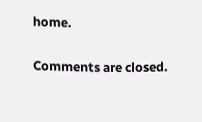home.

Comments are closed.